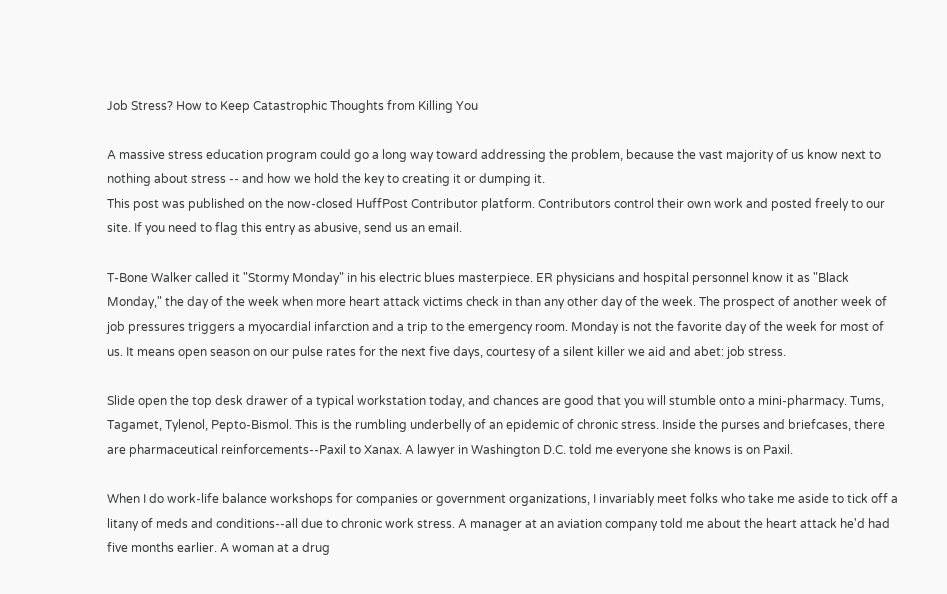Job Stress? How to Keep Catastrophic Thoughts from Killing You

A massive stress education program could go a long way toward addressing the problem, because the vast majority of us know next to nothing about stress -- and how we hold the key to creating it or dumping it.
This post was published on the now-closed HuffPost Contributor platform. Contributors control their own work and posted freely to our site. If you need to flag this entry as abusive, send us an email.

T-Bone Walker called it "Stormy Monday" in his electric blues masterpiece. ER physicians and hospital personnel know it as "Black Monday," the day of the week when more heart attack victims check in than any other day of the week. The prospect of another week of job pressures triggers a myocardial infarction and a trip to the emergency room. Monday is not the favorite day of the week for most of us. It means open season on our pulse rates for the next five days, courtesy of a silent killer we aid and abet: job stress.

Slide open the top desk drawer of a typical workstation today, and chances are good that you will stumble onto a mini-pharmacy. Tums, Tagamet, Tylenol, Pepto-Bismol. This is the rumbling underbelly of an epidemic of chronic stress. Inside the purses and briefcases, there are pharmaceutical reinforcements--Paxil to Xanax. A lawyer in Washington D.C. told me everyone she knows is on Paxil.

When I do work-life balance workshops for companies or government organizations, I invariably meet folks who take me aside to tick off a litany of meds and conditions--all due to chronic work stress. A manager at an aviation company told me about the heart attack he'd had five months earlier. A woman at a drug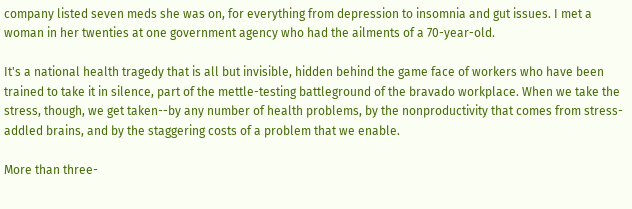company listed seven meds she was on, for everything from depression to insomnia and gut issues. I met a woman in her twenties at one government agency who had the ailments of a 70-year-old.

It's a national health tragedy that is all but invisible, hidden behind the game face of workers who have been trained to take it in silence, part of the mettle-testing battleground of the bravado workplace. When we take the stress, though, we get taken--by any number of health problems, by the nonproductivity that comes from stress-addled brains, and by the staggering costs of a problem that we enable.

More than three-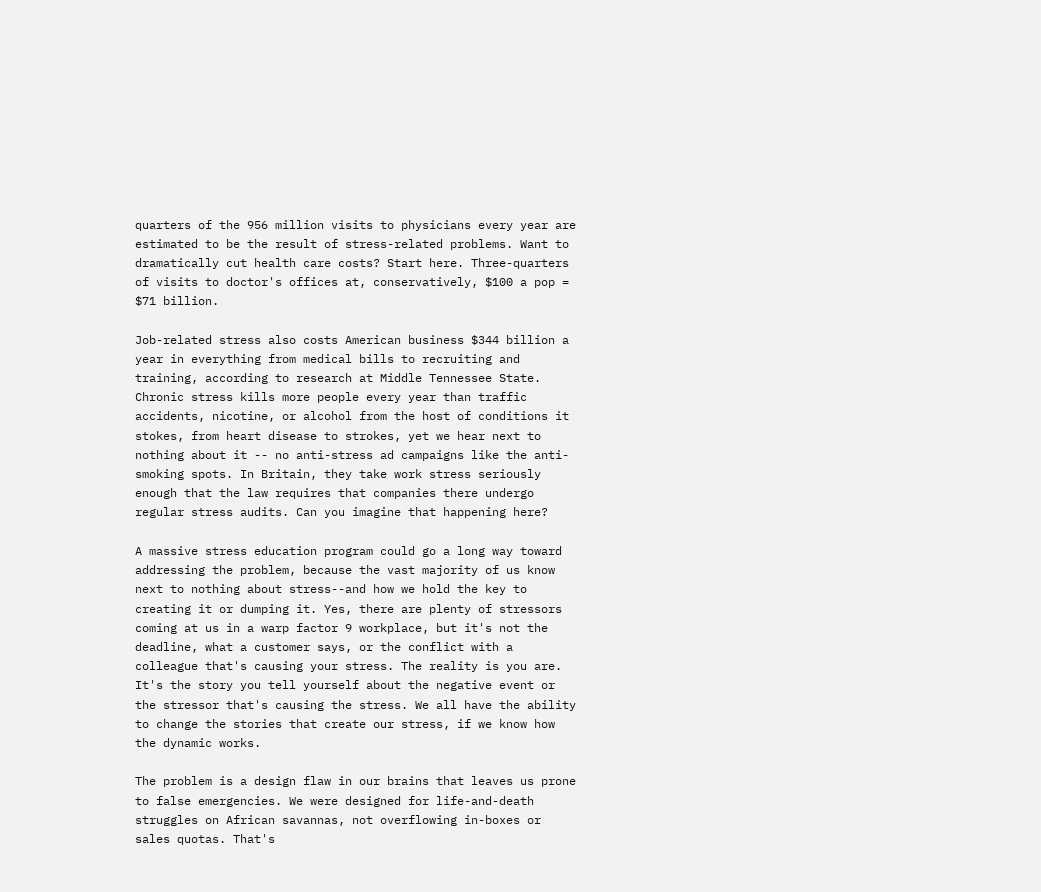quarters of the 956 million visits to physicians every year are estimated to be the result of stress-related problems. Want to dramatically cut health care costs? Start here. Three-quarters of visits to doctor's offices at, conservatively, $100 a pop = $71 billion.

Job-related stress also costs American business $344 billion a year in everything from medical bills to recruiting and training, according to research at Middle Tennessee State. Chronic stress kills more people every year than traffic accidents, nicotine, or alcohol from the host of conditions it stokes, from heart disease to strokes, yet we hear next to nothing about it -- no anti-stress ad campaigns like the anti-smoking spots. In Britain, they take work stress seriously enough that the law requires that companies there undergo regular stress audits. Can you imagine that happening here?

A massive stress education program could go a long way toward addressing the problem, because the vast majority of us know next to nothing about stress--and how we hold the key to creating it or dumping it. Yes, there are plenty of stressors coming at us in a warp factor 9 workplace, but it's not the deadline, what a customer says, or the conflict with a colleague that's causing your stress. The reality is you are. It's the story you tell yourself about the negative event or the stressor that's causing the stress. We all have the ability to change the stories that create our stress, if we know how the dynamic works.

The problem is a design flaw in our brains that leaves us prone to false emergencies. We were designed for life-and-death struggles on African savannas, not overflowing in-boxes or sales quotas. That's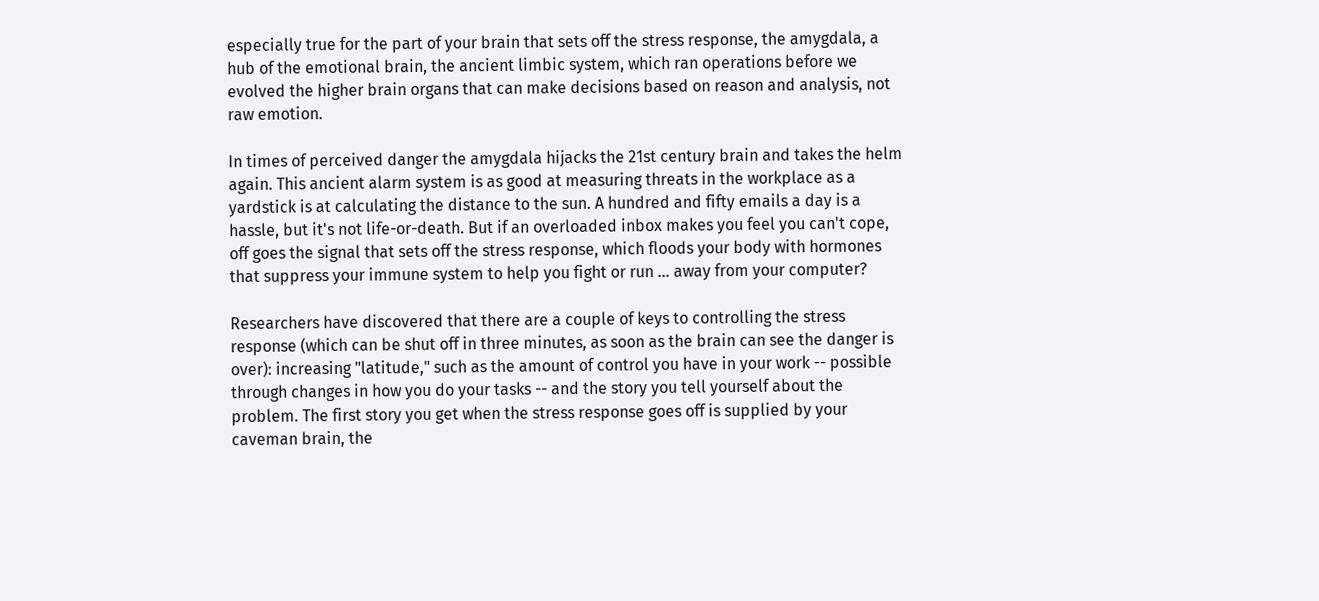especially true for the part of your brain that sets off the stress response, the amygdala, a hub of the emotional brain, the ancient limbic system, which ran operations before we evolved the higher brain organs that can make decisions based on reason and analysis, not raw emotion.

In times of perceived danger the amygdala hijacks the 21st century brain and takes the helm again. This ancient alarm system is as good at measuring threats in the workplace as a yardstick is at calculating the distance to the sun. A hundred and fifty emails a day is a hassle, but it's not life-or-death. But if an overloaded inbox makes you feel you can't cope, off goes the signal that sets off the stress response, which floods your body with hormones that suppress your immune system to help you fight or run ... away from your computer?

Researchers have discovered that there are a couple of keys to controlling the stress response (which can be shut off in three minutes, as soon as the brain can see the danger is over): increasing "latitude," such as the amount of control you have in your work -- possible through changes in how you do your tasks -- and the story you tell yourself about the problem. The first story you get when the stress response goes off is supplied by your caveman brain, the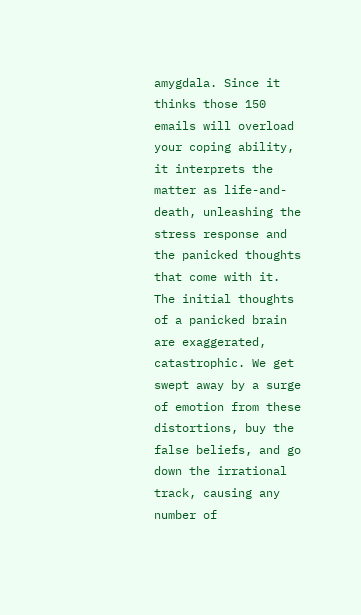amygdala. Since it thinks those 150 emails will overload your coping ability, it interprets the matter as life-and-death, unleashing the stress response and the panicked thoughts that come with it. The initial thoughts of a panicked brain are exaggerated, catastrophic. We get swept away by a surge of emotion from these distortions, buy the false beliefs, and go down the irrational track, causing any number of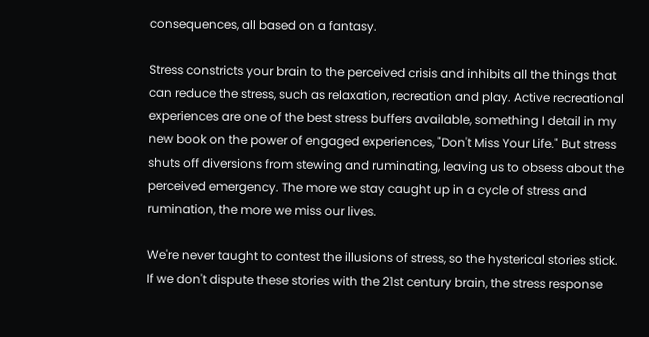consequences, all based on a fantasy.

Stress constricts your brain to the perceived crisis and inhibits all the things that can reduce the stress, such as relaxation, recreation and play. Active recreational experiences are one of the best stress buffers available, something I detail in my new book on the power of engaged experiences, "Don't Miss Your Life." But stress shuts off diversions from stewing and ruminating, leaving us to obsess about the perceived emergency. The more we stay caught up in a cycle of stress and rumination, the more we miss our lives.

We're never taught to contest the illusions of stress, so the hysterical stories stick. If we don't dispute these stories with the 21st century brain, the stress response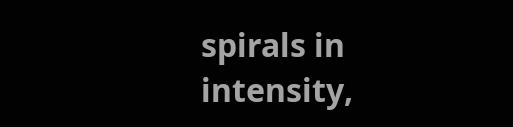spirals in intensity,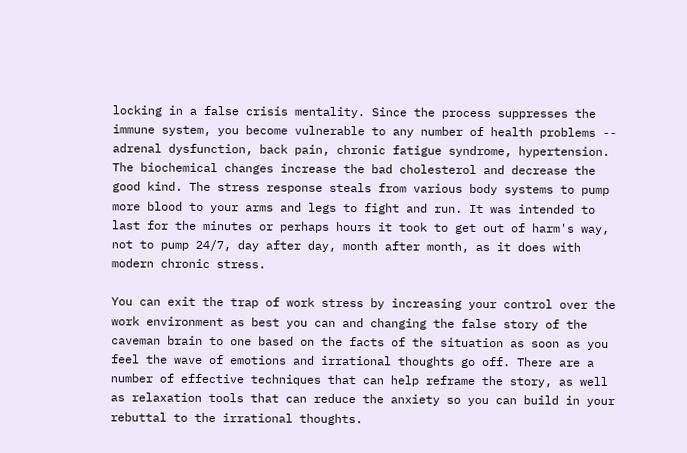locking in a false crisis mentality. Since the process suppresses the immune system, you become vulnerable to any number of health problems -- adrenal dysfunction, back pain, chronic fatigue syndrome, hypertension. The biochemical changes increase the bad cholesterol and decrease the good kind. The stress response steals from various body systems to pump more blood to your arms and legs to fight and run. It was intended to last for the minutes or perhaps hours it took to get out of harm's way, not to pump 24/7, day after day, month after month, as it does with modern chronic stress.

You can exit the trap of work stress by increasing your control over the work environment as best you can and changing the false story of the caveman brain to one based on the facts of the situation as soon as you feel the wave of emotions and irrational thoughts go off. There are a number of effective techniques that can help reframe the story, as well as relaxation tools that can reduce the anxiety so you can build in your rebuttal to the irrational thoughts.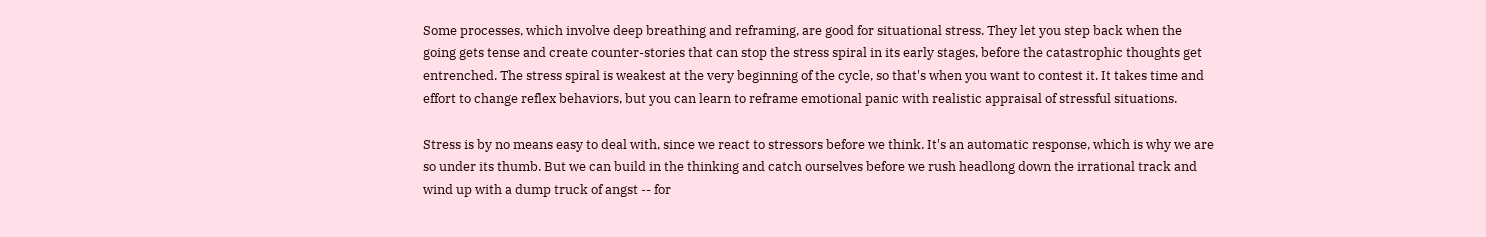Some processes, which involve deep breathing and reframing, are good for situational stress. They let you step back when the going gets tense and create counter-stories that can stop the stress spiral in its early stages, before the catastrophic thoughts get entrenched. The stress spiral is weakest at the very beginning of the cycle, so that's when you want to contest it. It takes time and effort to change reflex behaviors, but you can learn to reframe emotional panic with realistic appraisal of stressful situations.

Stress is by no means easy to deal with, since we react to stressors before we think. It's an automatic response, which is why we are so under its thumb. But we can build in the thinking and catch ourselves before we rush headlong down the irrational track and wind up with a dump truck of angst -- for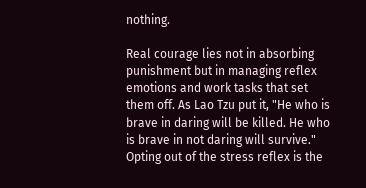nothing.

Real courage lies not in absorbing punishment but in managing reflex emotions and work tasks that set them off. As Lao Tzu put it, "He who is brave in daring will be killed. He who is brave in not daring will survive." Opting out of the stress reflex is the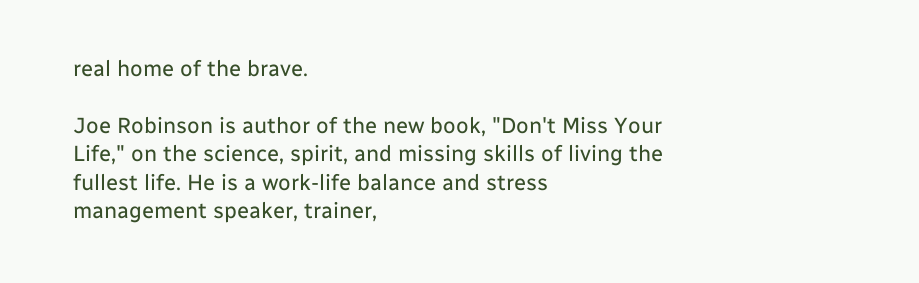real home of the brave.

Joe Robinson is author of the new book, "Don't Miss Your Life," on the science, spirit, and missing skills of living the fullest life. He is a work-life balance and stress management speaker, trainer,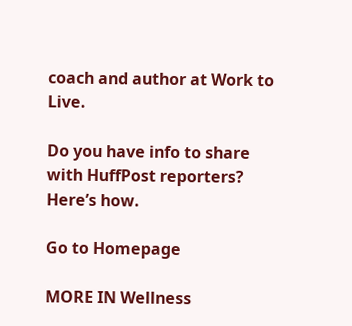coach and author at Work to Live.

Do you have info to share with HuffPost reporters? Here’s how.

Go to Homepage

MORE IN Wellness